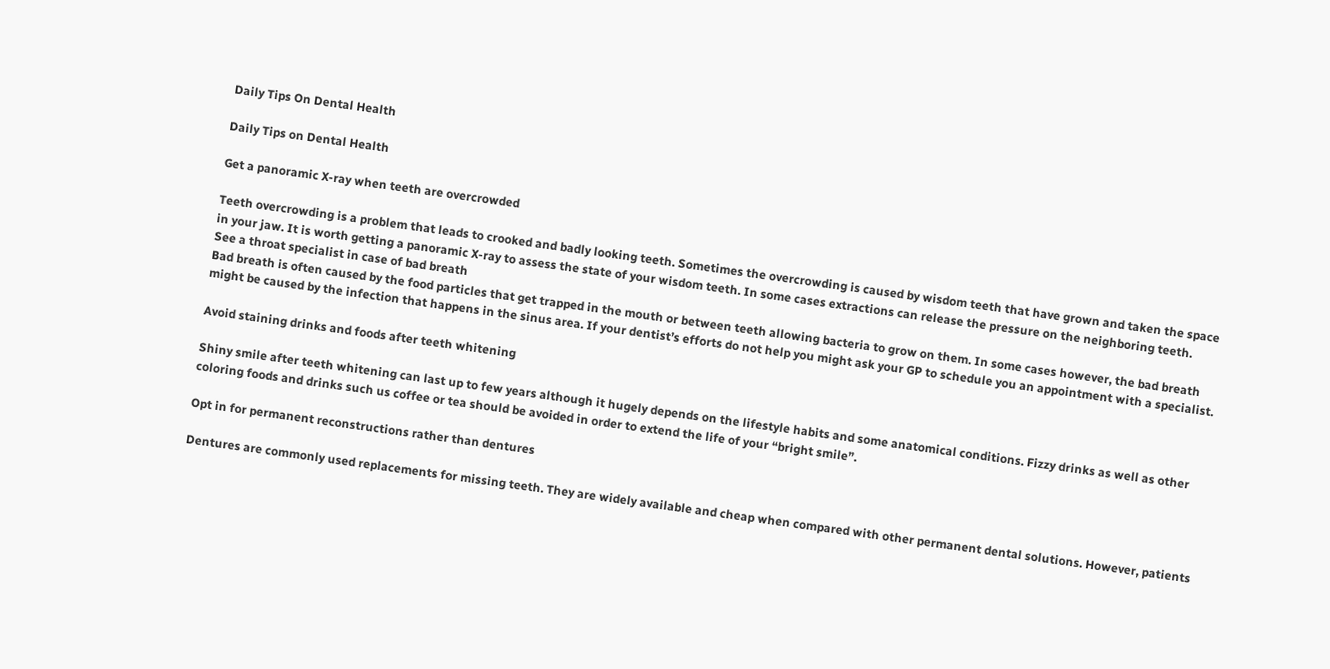Daily Tips On Dental Health

Daily Tips on Dental Health

Get a panoramic X-ray when teeth are overcrowded

Teeth overcrowding is a problem that leads to crooked and badly looking teeth. Sometimes the overcrowding is caused by wisdom teeth that have grown and taken the space in your jaw. It is worth getting a panoramic X-ray to assess the state of your wisdom teeth. In some cases extractions can release the pressure on the neighboring teeth.
See a throat specialist in case of bad breath
Bad breath is often caused by the food particles that get trapped in the mouth or between teeth allowing bacteria to grow on them. In some cases however, the bad breath might be caused by the infection that happens in the sinus area. If your dentist’s efforts do not help you might ask your GP to schedule you an appointment with a specialist.

Avoid staining drinks and foods after teeth whitening

Shiny smile after teeth whitening can last up to few years although it hugely depends on the lifestyle habits and some anatomical conditions. Fizzy drinks as well as other coloring foods and drinks such us coffee or tea should be avoided in order to extend the life of your “bright smile”.

Opt in for permanent reconstructions rather than dentures

Dentures are commonly used replacements for missing teeth. They are widely available and cheap when compared with other permanent dental solutions. However, patients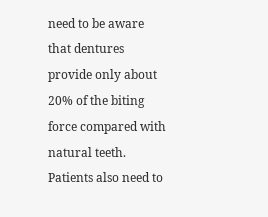need to be aware that dentures provide only about 20% of the biting force compared with natural teeth. Patients also need to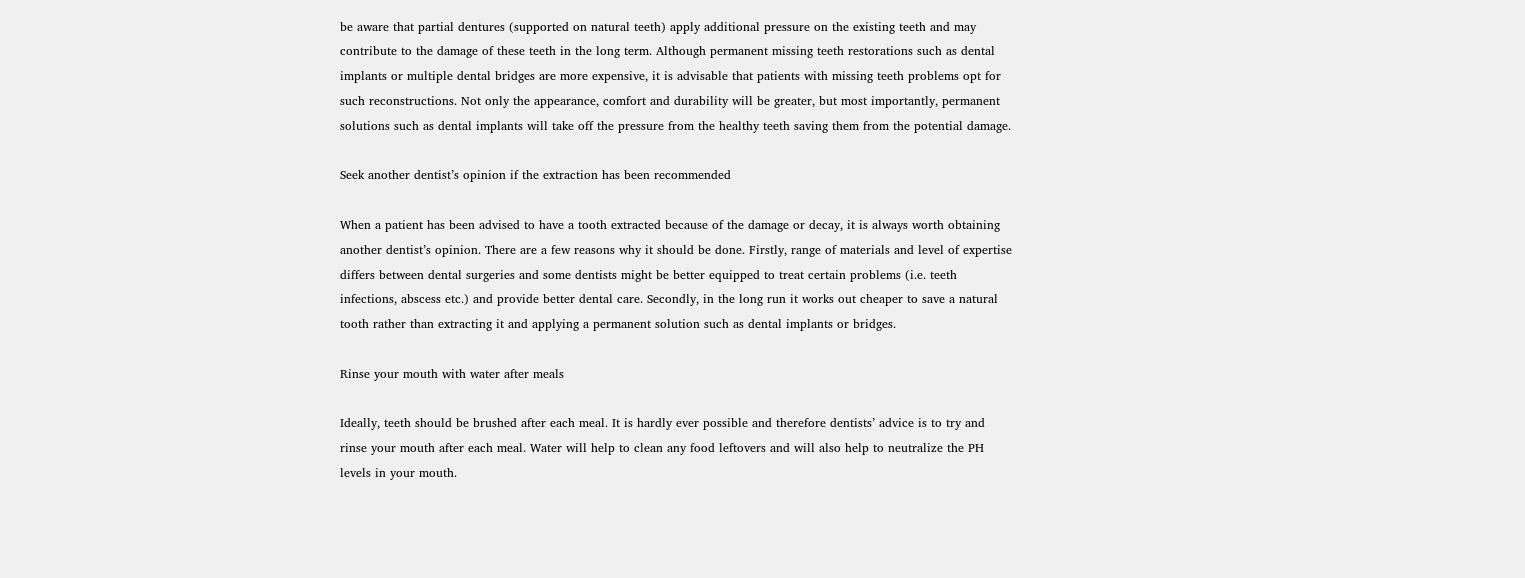be aware that partial dentures (supported on natural teeth) apply additional pressure on the existing teeth and may contribute to the damage of these teeth in the long term. Although permanent missing teeth restorations such as dental implants or multiple dental bridges are more expensive, it is advisable that patients with missing teeth problems opt for such reconstructions. Not only the appearance, comfort and durability will be greater, but most importantly, permanent solutions such as dental implants will take off the pressure from the healthy teeth saving them from the potential damage.

Seek another dentist’s opinion if the extraction has been recommended

When a patient has been advised to have a tooth extracted because of the damage or decay, it is always worth obtaining another dentist’s opinion. There are a few reasons why it should be done. Firstly, range of materials and level of expertise differs between dental surgeries and some dentists might be better equipped to treat certain problems (i.e. teeth infections, abscess etc.) and provide better dental care. Secondly, in the long run it works out cheaper to save a natural tooth rather than extracting it and applying a permanent solution such as dental implants or bridges.

Rinse your mouth with water after meals

Ideally, teeth should be brushed after each meal. It is hardly ever possible and therefore dentists’ advice is to try and rinse your mouth after each meal. Water will help to clean any food leftovers and will also help to neutralize the PH levels in your mouth.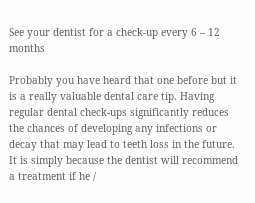See your dentist for a check-up every 6 – 12 months

Probably you have heard that one before but it is a really valuable dental care tip. Having regular dental check-ups significantly reduces the chances of developing any infections or decay that may lead to teeth loss in the future. It is simply because the dentist will recommend a treatment if he /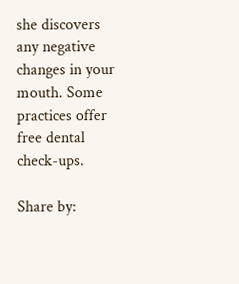she discovers any negative changes in your mouth. Some practices offer free dental check-ups.

Share by: